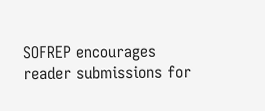SOFREP encourages reader submissions for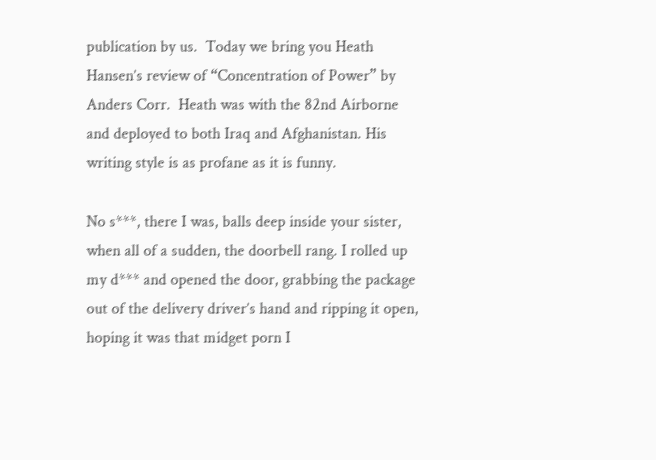publication by us.  Today we bring you Heath Hansen’s review of “Concentration of Power” by Anders Corr.  Heath was with the 82nd Airborne and deployed to both Iraq and Afghanistan. His writing style is as profane as it is funny.

No s***, there I was, balls deep inside your sister, when all of a sudden, the doorbell rang. I rolled up my d*** and opened the door, grabbing the package out of the delivery driver’s hand and ripping it open, hoping it was that midget porn I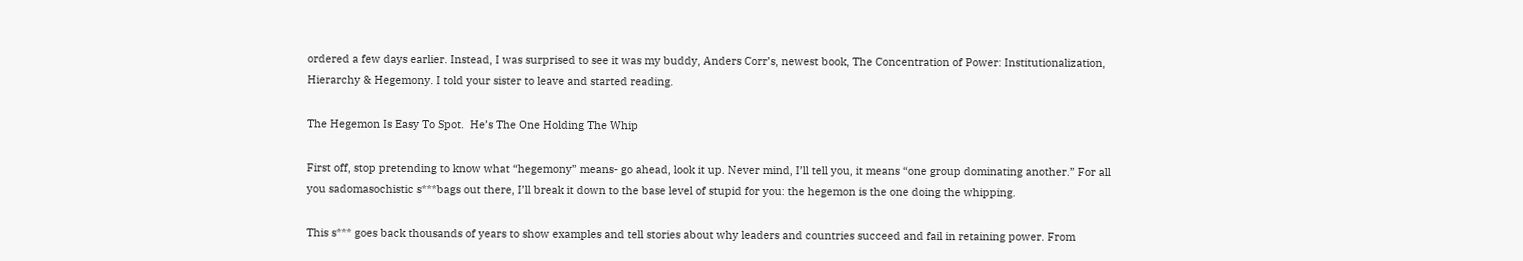ordered a few days earlier. Instead, I was surprised to see it was my buddy, Anders Corr’s, newest book, The Concentration of Power: Institutionalization, Hierarchy & Hegemony. I told your sister to leave and started reading.

The Hegemon Is Easy To Spot.  He’s The One Holding The Whip

First off, stop pretending to know what “hegemony” means- go ahead, look it up. Never mind, I’ll tell you, it means “one group dominating another.” For all you sadomasochistic s***bags out there, I’ll break it down to the base level of stupid for you: the hegemon is the one doing the whipping.

This s*** goes back thousands of years to show examples and tell stories about why leaders and countries succeed and fail in retaining power. From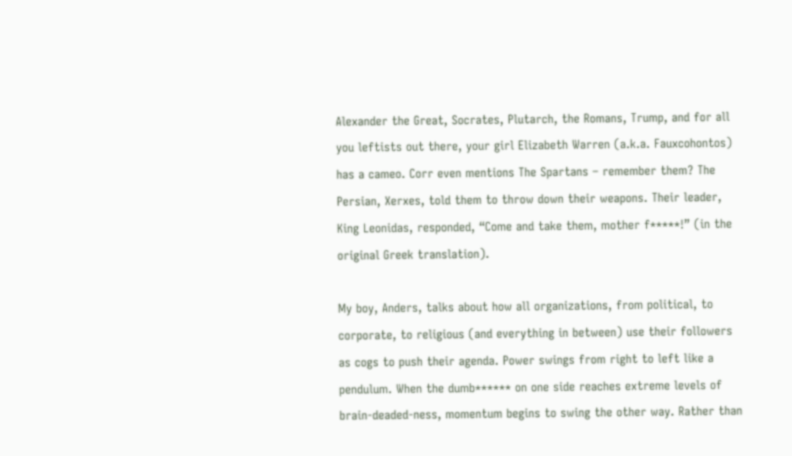Alexander the Great, Socrates, Plutarch, the Romans, Trump, and for all you leftists out there, your girl Elizabeth Warren (a.k.a. Fauxcohontos) has a cameo. Corr even mentions The Spartans – remember them? The Persian, Xerxes, told them to throw down their weapons. Their leader, King Leonidas, responded, “Come and take them, mother f*****!” (in the original Greek translation).

My boy, Anders, talks about how all organizations, from political, to corporate, to religious (and everything in between) use their followers as cogs to push their agenda. Power swings from right to left like a pendulum. When the dumb****** on one side reaches extreme levels of brain-deaded-ness, momentum begins to swing the other way. Rather than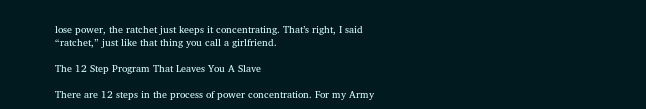lose power, the ratchet just keeps it concentrating. That’s right, I said “ratchet,” just like that thing you call a girlfriend.

The 12 Step Program That Leaves You A Slave

There are 12 steps in the process of power concentration. For my Army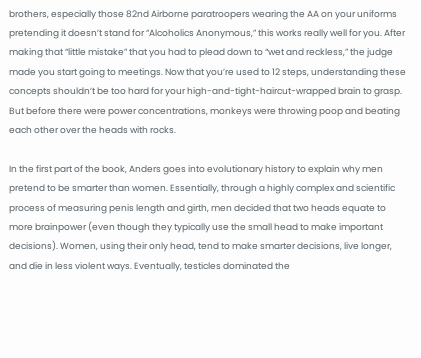brothers, especially those 82nd Airborne paratroopers wearing the AA on your uniforms pretending it doesn’t stand for “Alcoholics Anonymous,” this works really well for you. After making that “little mistake” that you had to plead down to “wet and reckless,” the judge made you start going to meetings. Now that you’re used to 12 steps, understanding these concepts shouldn’t be too hard for your high-and-tight-haircut-wrapped brain to grasp. But before there were power concentrations, monkeys were throwing poop and beating each other over the heads with rocks.

In the first part of the book, Anders goes into evolutionary history to explain why men pretend to be smarter than women. Essentially, through a highly complex and scientific process of measuring penis length and girth, men decided that two heads equate to more brainpower (even though they typically use the small head to make important decisions). Women, using their only head, tend to make smarter decisions, live longer, and die in less violent ways. Eventually, testicles dominated the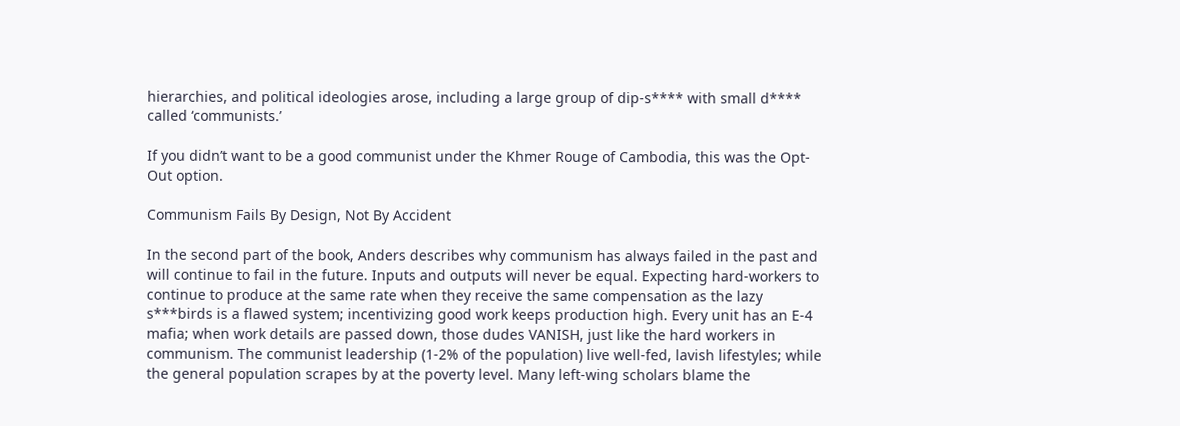hierarchies, and political ideologies arose, including a large group of dip-s**** with small d**** called ‘communists.’

If you didn’t want to be a good communist under the Khmer Rouge of Cambodia, this was the Opt-Out option.

Communism Fails By Design, Not By Accident

In the second part of the book, Anders describes why communism has always failed in the past and will continue to fail in the future. Inputs and outputs will never be equal. Expecting hard-workers to continue to produce at the same rate when they receive the same compensation as the lazy s***birds is a flawed system; incentivizing good work keeps production high. Every unit has an E-4 mafia; when work details are passed down, those dudes VANISH, just like the hard workers in communism. The communist leadership (1-2% of the population) live well-fed, lavish lifestyles; while the general population scrapes by at the poverty level. Many left-wing scholars blame the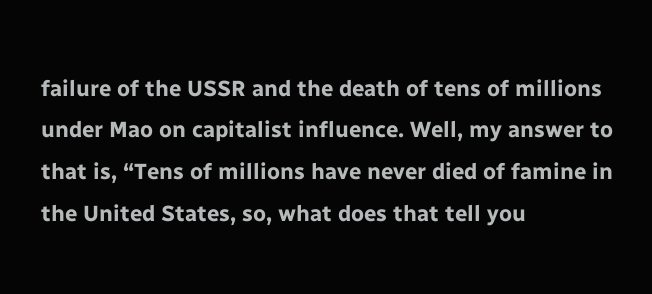failure of the USSR and the death of tens of millions under Mao on capitalist influence. Well, my answer to that is, “Tens of millions have never died of famine in the United States, so, what does that tell you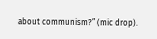about communism?” (mic drop).